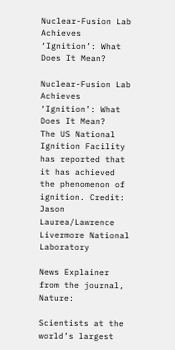Nuclear-Fusion Lab Achieves ‘Ignition’: What Does It Mean?

Nuclear-Fusion Lab Achieves ‘Ignition’: What Does It Mean?
The US National Ignition Facility has reported that it has achieved the phenomenon of ignition. Credit: Jason Laurea/Lawrence Livermore National Laboratory

News Explainer from the journal, Nature:

Scientists at the world’s largest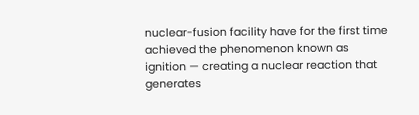nuclear-fusion facility have for the first time achieved the phenomenon known as ignition — creating a nuclear reaction that generates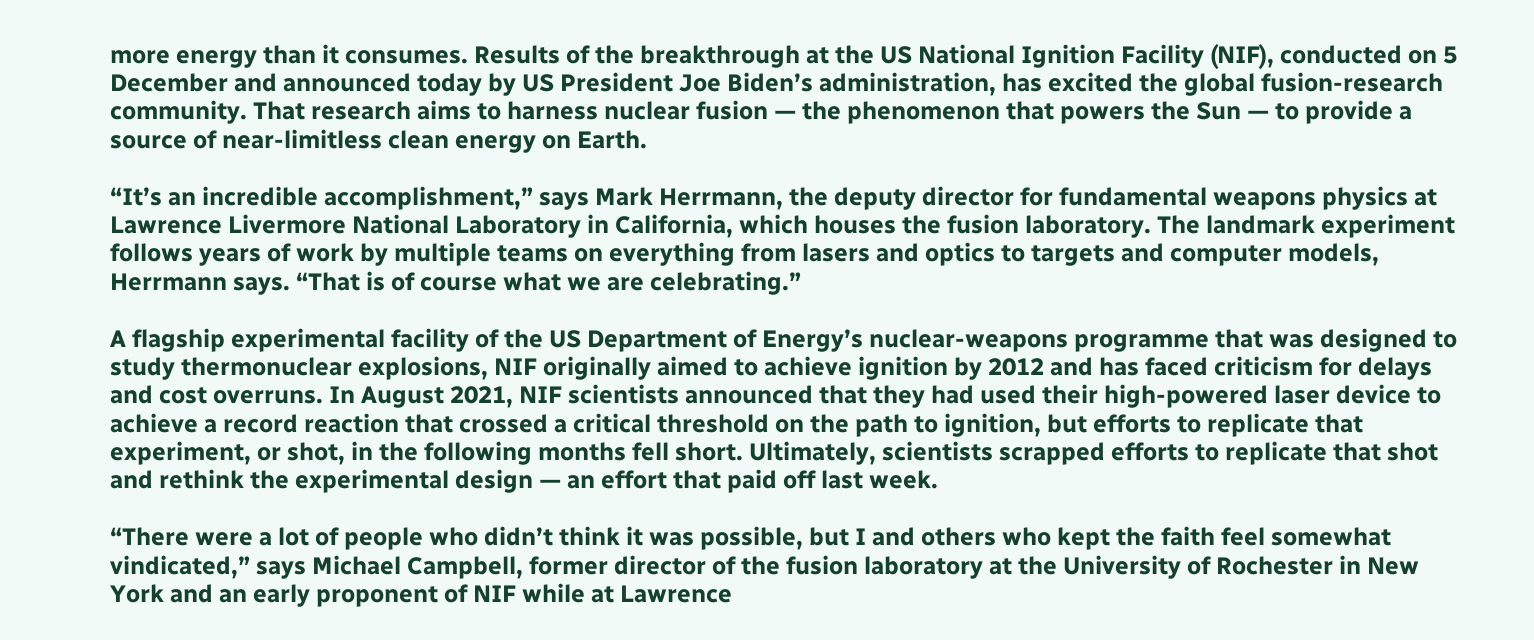more energy than it consumes. Results of the breakthrough at the US National Ignition Facility (NIF), conducted on 5 December and announced today by US President Joe Biden’s administration, has excited the global fusion-research community. That research aims to harness nuclear fusion — the phenomenon that powers the Sun — to provide a source of near-limitless clean energy on Earth.

“It’s an incredible accomplishment,” says Mark Herrmann, the deputy director for fundamental weapons physics at Lawrence Livermore National Laboratory in California, which houses the fusion laboratory. The landmark experiment follows years of work by multiple teams on everything from lasers and optics to targets and computer models, Herrmann says. “That is of course what we are celebrating.”

A flagship experimental facility of the US Department of Energy’s nuclear-weapons programme that was designed to study thermonuclear explosions, NIF originally aimed to achieve ignition by 2012 and has faced criticism for delays and cost overruns. In August 2021, NIF scientists announced that they had used their high-powered laser device to achieve a record reaction that crossed a critical threshold on the path to ignition, but efforts to replicate that experiment, or shot, in the following months fell short. Ultimately, scientists scrapped efforts to replicate that shot and rethink the experimental design — an effort that paid off last week.

“There were a lot of people who didn’t think it was possible, but I and others who kept the faith feel somewhat vindicated,” says Michael Campbell, former director of the fusion laboratory at the University of Rochester in New York and an early proponent of NIF while at Lawrence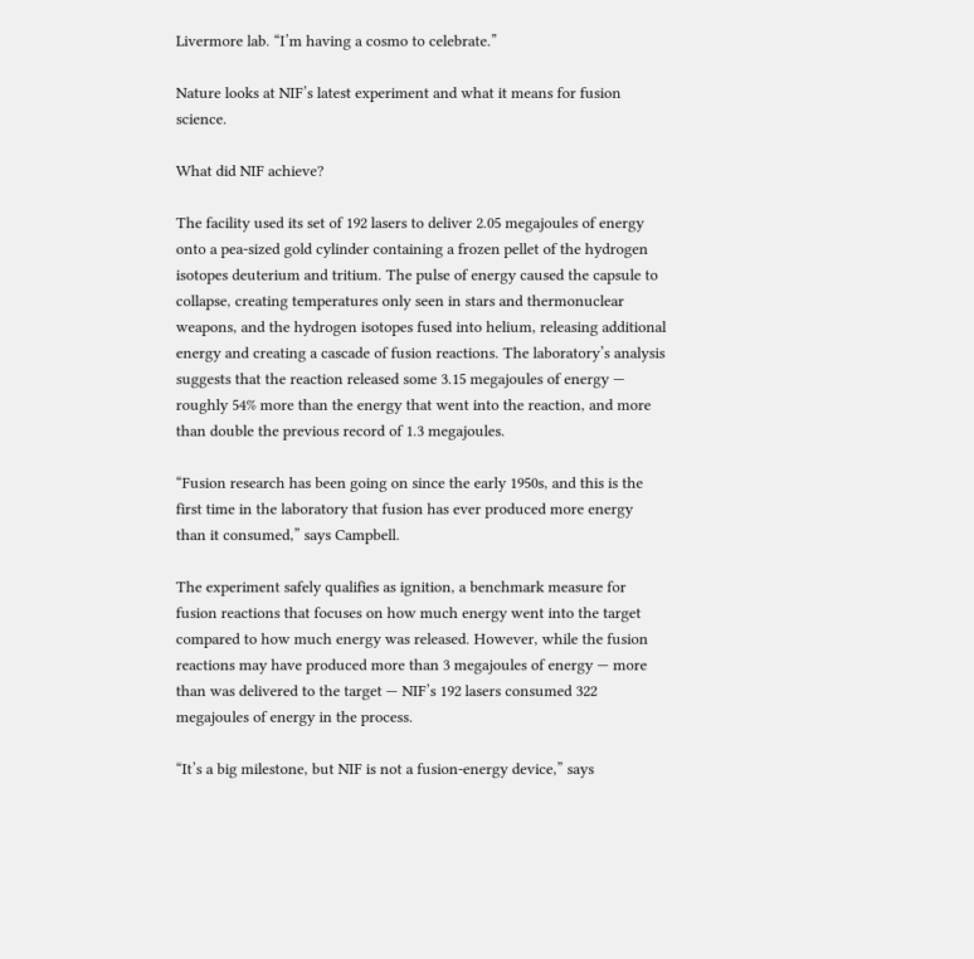Livermore lab. “I’m having a cosmo to celebrate.”

Nature looks at NIF’s latest experiment and what it means for fusion science.

What did NIF achieve?

The facility used its set of 192 lasers to deliver 2.05 megajoules of energy onto a pea-sized gold cylinder containing a frozen pellet of the hydrogen isotopes deuterium and tritium. The pulse of energy caused the capsule to collapse, creating temperatures only seen in stars and thermonuclear weapons, and the hydrogen isotopes fused into helium, releasing additional energy and creating a cascade of fusion reactions. The laboratory’s analysis suggests that the reaction released some 3.15 megajoules of energy — roughly 54% more than the energy that went into the reaction, and more than double the previous record of 1.3 megajoules.

“Fusion research has been going on since the early 1950s, and this is the first time in the laboratory that fusion has ever produced more energy than it consumed,” says Campbell.

The experiment safely qualifies as ignition, a benchmark measure for fusion reactions that focuses on how much energy went into the target compared to how much energy was released. However, while the fusion reactions may have produced more than 3 megajoules of energy — more than was delivered to the target — NIF’s 192 lasers consumed 322 megajoules of energy in the process.

“It’s a big milestone, but NIF is not a fusion-energy device,” says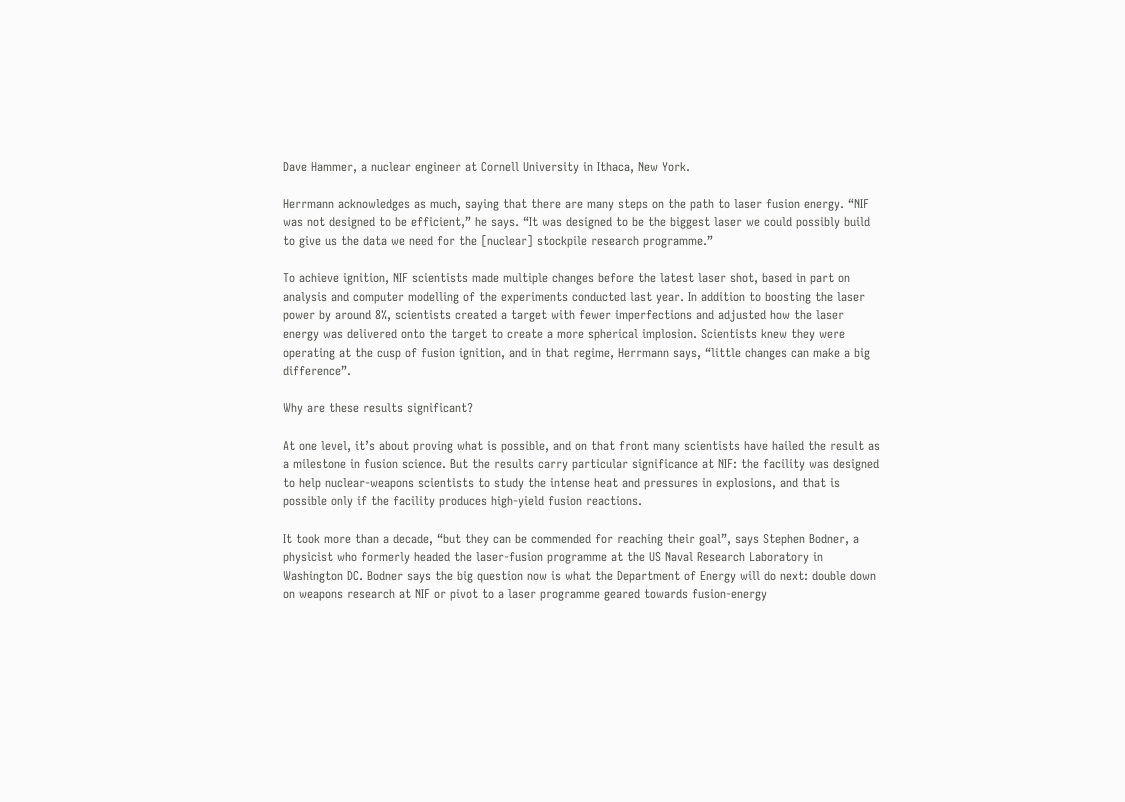Dave Hammer, a nuclear engineer at Cornell University in Ithaca, New York.

Herrmann acknowledges as much, saying that there are many steps on the path to laser fusion energy. “NIF was not designed to be efficient,” he says. “It was designed to be the biggest laser we could possibly build to give us the data we need for the [nuclear] stockpile research programme.”

To achieve ignition, NIF scientists made multiple changes before the latest laser shot, based in part on analysis and computer modelling of the experiments conducted last year. In addition to boosting the laser power by around 8%, scientists created a target with fewer imperfections and adjusted how the laser energy was delivered onto the target to create a more spherical implosion. Scientists knew they were operating at the cusp of fusion ignition, and in that regime, Herrmann says, “little changes can make a big difference”.

Why are these results significant?

At one level, it’s about proving what is possible, and on that front many scientists have hailed the result as a milestone in fusion science. But the results carry particular significance at NIF: the facility was designed to help nuclear-weapons scientists to study the intense heat and pressures in explosions, and that is possible only if the facility produces high-yield fusion reactions.

It took more than a decade, “but they can be commended for reaching their goal”, says Stephen Bodner, a physicist who formerly headed the laser-fusion programme at the US Naval Research Laboratory in Washington DC. Bodner says the big question now is what the Department of Energy will do next: double down on weapons research at NIF or pivot to a laser programme geared towards fusion-energy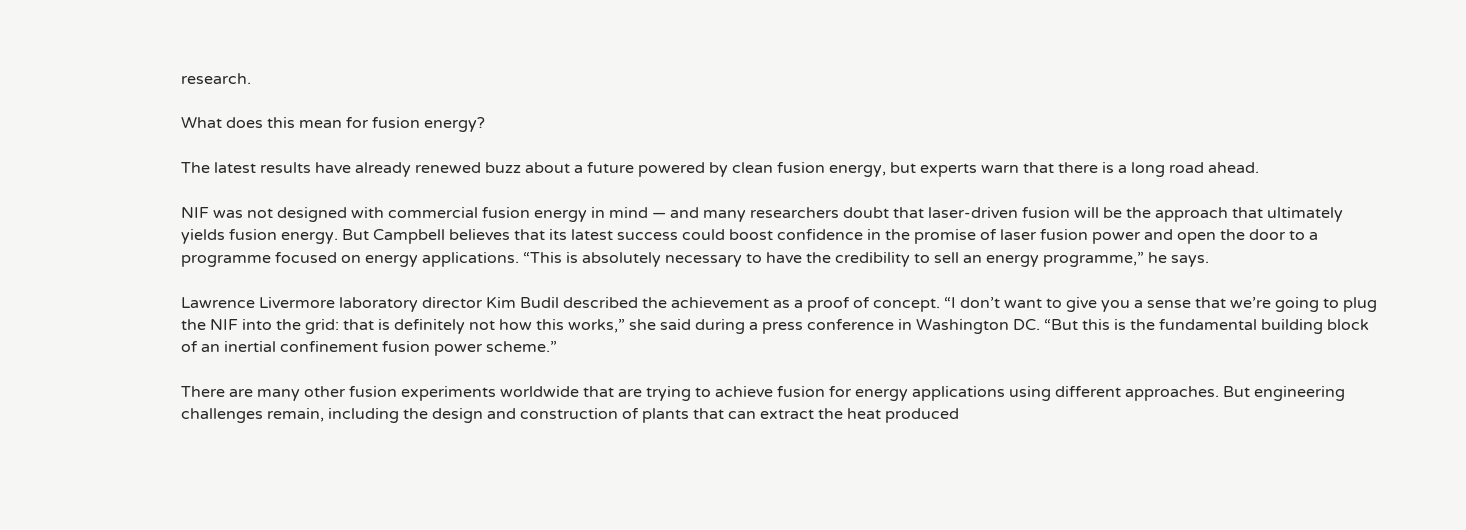research.

What does this mean for fusion energy?

The latest results have already renewed buzz about a future powered by clean fusion energy, but experts warn that there is a long road ahead.

NIF was not designed with commercial fusion energy in mind — and many researchers doubt that laser-driven fusion will be the approach that ultimately yields fusion energy. But Campbell believes that its latest success could boost confidence in the promise of laser fusion power and open the door to a programme focused on energy applications. “This is absolutely necessary to have the credibility to sell an energy programme,” he says.

Lawrence Livermore laboratory director Kim Budil described the achievement as a proof of concept. “I don’t want to give you a sense that we’re going to plug the NIF into the grid: that is definitely not how this works,” she said during a press conference in Washington DC. “But this is the fundamental building block of an inertial confinement fusion power scheme.”

There are many other fusion experiments worldwide that are trying to achieve fusion for energy applications using different approaches. But engineering challenges remain, including the design and construction of plants that can extract the heat produced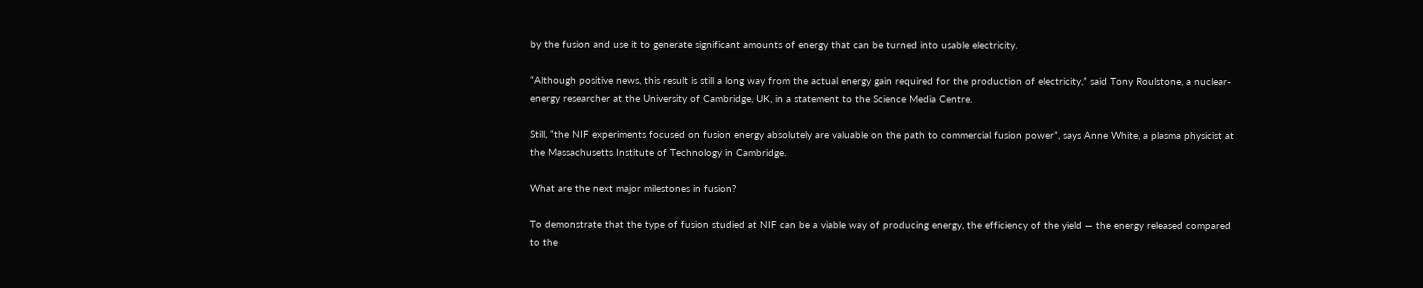by the fusion and use it to generate significant amounts of energy that can be turned into usable electricity.

“Although positive news, this result is still a long way from the actual energy gain required for the production of electricity,” said Tony Roulstone, a nuclear-energy researcher at the University of Cambridge, UK, in a statement to the Science Media Centre.

Still, “the NIF experiments focused on fusion energy absolutely are valuable on the path to commercial fusion power”, says Anne White, a plasma physicist at the Massachusetts Institute of Technology in Cambridge.

What are the next major milestones in fusion?

To demonstrate that the type of fusion studied at NIF can be a viable way of producing energy, the efficiency of the yield — the energy released compared to the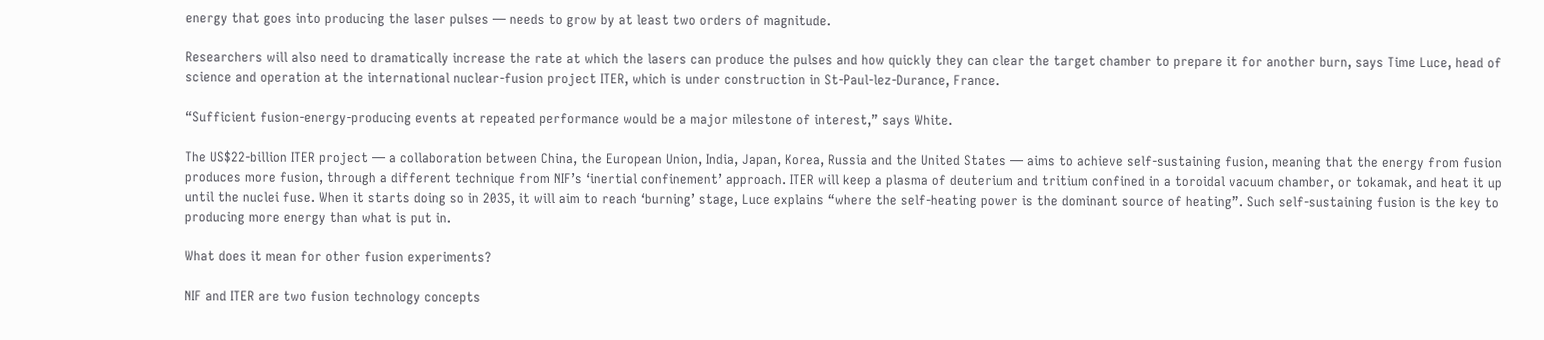energy that goes into producing the laser pulses — needs to grow by at least two orders of magnitude.

Researchers will also need to dramatically increase the rate at which the lasers can produce the pulses and how quickly they can clear the target chamber to prepare it for another burn, says Time Luce, head of science and operation at the international nuclear-fusion project ITER, which is under construction in St-Paul-lez-Durance, France.

“Sufficient fusion-energy-producing events at repeated performance would be a major milestone of interest,” says White.

The US$22-billion ITER project — a collaboration between China, the European Union, India, Japan, Korea, Russia and the United States — aims to achieve self-sustaining fusion, meaning that the energy from fusion produces more fusion, through a different technique from NIF’s ‘inertial confinement’ approach. ITER will keep a plasma of deuterium and tritium confined in a toroidal vacuum chamber, or tokamak, and heat it up until the nuclei fuse. When it starts doing so in 2035, it will aim to reach ‘burning’ stage, Luce explains “where the self-heating power is the dominant source of heating”. Such self-sustaining fusion is the key to producing more energy than what is put in.

What does it mean for other fusion experiments?

NIF and ITER are two fusion technology concepts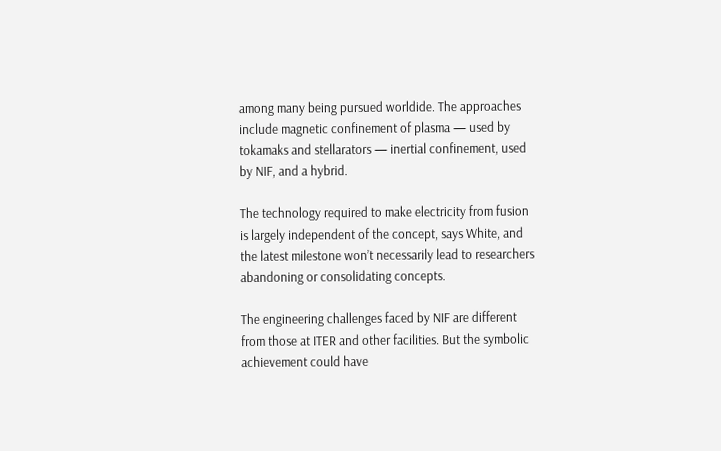among many being pursued worldide. The approaches include magnetic confinement of plasma — used by tokamaks and stellarators — inertial confinement, used by NIF, and a hybrid.

The technology required to make electricity from fusion is largely independent of the concept, says White, and the latest milestone won’t necessarily lead to researchers abandoning or consolidating concepts.

The engineering challenges faced by NIF are different from those at ITER and other facilities. But the symbolic achievement could have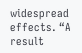widespread effects. “A result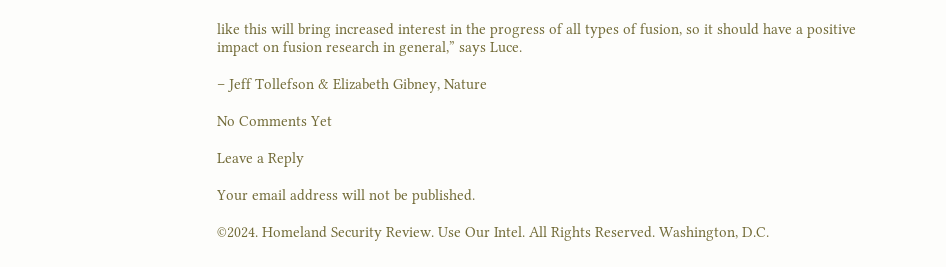like this will bring increased interest in the progress of all types of fusion, so it should have a positive impact on fusion research in general,” says Luce.

– Jeff Tollefson & Elizabeth Gibney, Nature

No Comments Yet

Leave a Reply

Your email address will not be published.

©2024. Homeland Security Review. Use Our Intel. All Rights Reserved. Washington, D.C.